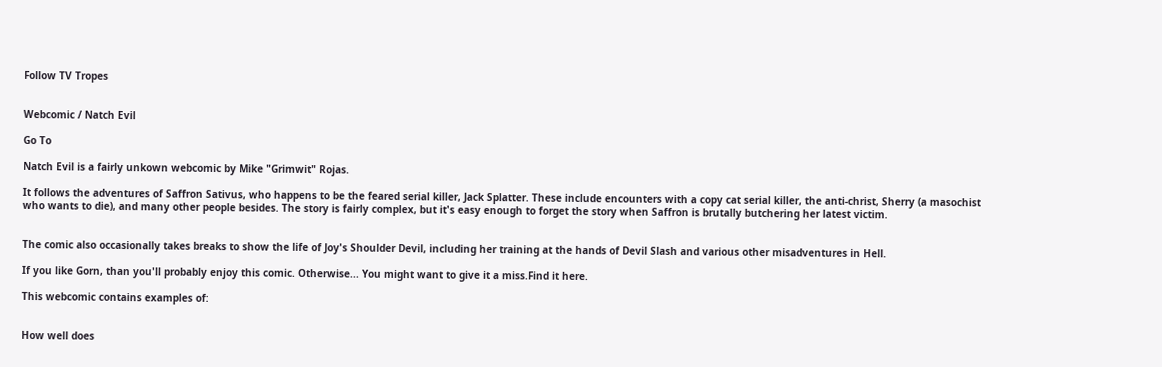Follow TV Tropes


Webcomic / Natch Evil

Go To

Natch Evil is a fairly unkown webcomic by Mike "Grimwit" Rojas.

It follows the adventures of Saffron Sativus, who happens to be the feared serial killer, Jack Splatter. These include encounters with a copy cat serial killer, the anti-christ, Sherry (a masochist who wants to die), and many other people besides. The story is fairly complex, but it's easy enough to forget the story when Saffron is brutally butchering her latest victim.


The comic also occasionally takes breaks to show the life of Joy's Shoulder Devil, including her training at the hands of Devil Slash and various other misadventures in Hell.

If you like Gorn, than you'll probably enjoy this comic. Otherwise... You might want to give it a miss.Find it here.

This webcomic contains examples of:


How well does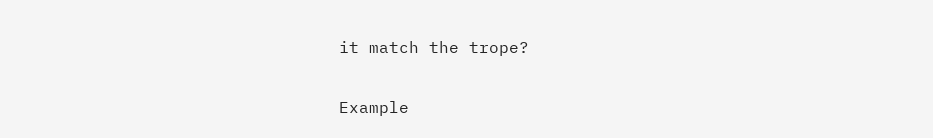it match the trope?

Example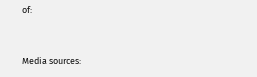of:


Media sources: